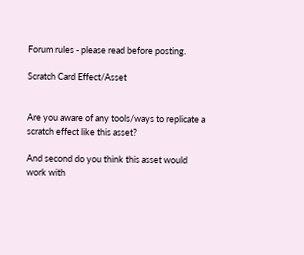Forum rules - please read before posting.

Scratch Card Effect/Asset


Are you aware of any tools/ways to replicate a scratch effect like this asset?

And second do you think this asset would work with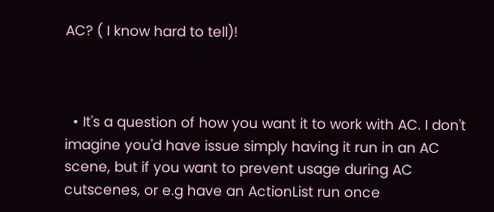AC? ( I know hard to tell)!



  • It's a question of how you want it to work with AC. I don't imagine you'd have issue simply having it run in an AC scene, but if you want to prevent usage during AC cutscenes, or e.g have an ActionList run once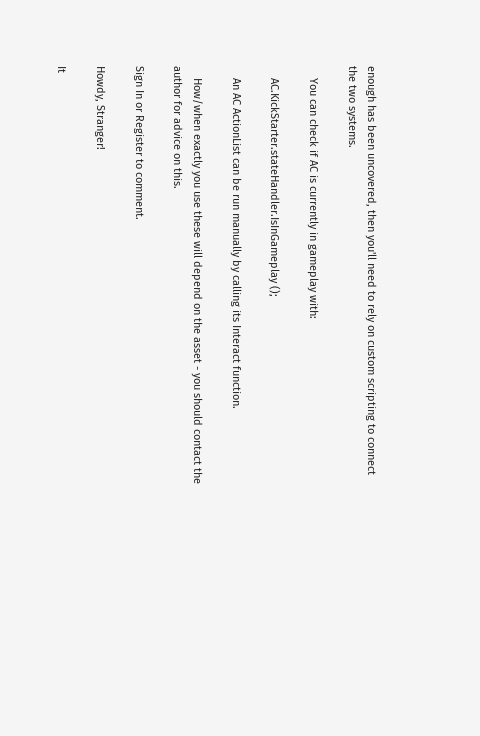enough has been uncovered, then you'll need to rely on custom scripting to connect the two systems.

    You can check if AC is currently in gameplay with:

    AC.KickStarter.stateHandler.IsInGameplay ();

    An AC ActionList can be run manually by calling its Interact function.

    How/when exactly you use these will depend on the asset - you should contact the author for advice on this.

Sign In or Register to comment.

Howdy, Stranger!

It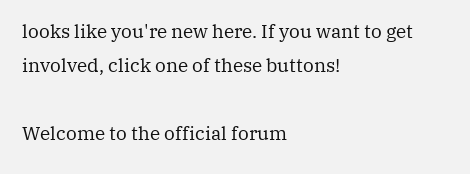looks like you're new here. If you want to get involved, click one of these buttons!

Welcome to the official forum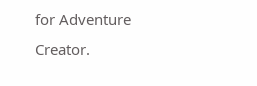for Adventure Creator.